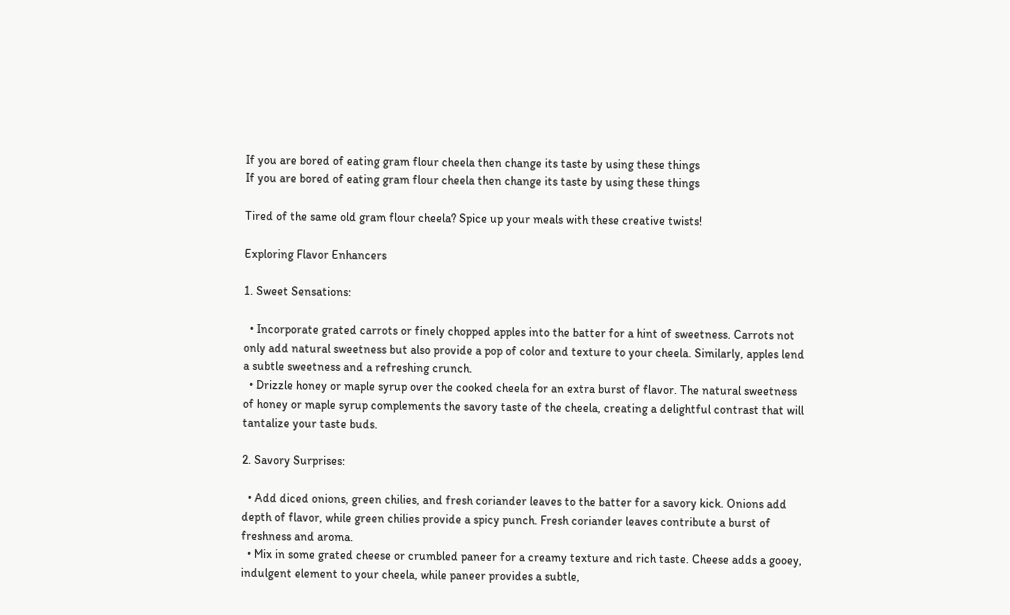If you are bored of eating gram flour cheela then change its taste by using these things
If you are bored of eating gram flour cheela then change its taste by using these things

Tired of the same old gram flour cheela? Spice up your meals with these creative twists!

Exploring Flavor Enhancers

1. Sweet Sensations:

  • Incorporate grated carrots or finely chopped apples into the batter for a hint of sweetness. Carrots not only add natural sweetness but also provide a pop of color and texture to your cheela. Similarly, apples lend a subtle sweetness and a refreshing crunch.
  • Drizzle honey or maple syrup over the cooked cheela for an extra burst of flavor. The natural sweetness of honey or maple syrup complements the savory taste of the cheela, creating a delightful contrast that will tantalize your taste buds.

2. Savory Surprises:

  • Add diced onions, green chilies, and fresh coriander leaves to the batter for a savory kick. Onions add depth of flavor, while green chilies provide a spicy punch. Fresh coriander leaves contribute a burst of freshness and aroma.
  • Mix in some grated cheese or crumbled paneer for a creamy texture and rich taste. Cheese adds a gooey, indulgent element to your cheela, while paneer provides a subtle,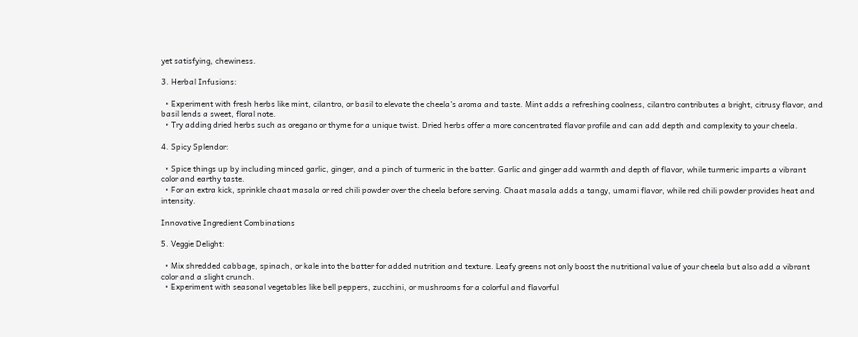yet satisfying, chewiness.

3. Herbal Infusions:

  • Experiment with fresh herbs like mint, cilantro, or basil to elevate the cheela's aroma and taste. Mint adds a refreshing coolness, cilantro contributes a bright, citrusy flavor, and basil lends a sweet, floral note.
  • Try adding dried herbs such as oregano or thyme for a unique twist. Dried herbs offer a more concentrated flavor profile and can add depth and complexity to your cheela.

4. Spicy Splendor:

  • Spice things up by including minced garlic, ginger, and a pinch of turmeric in the batter. Garlic and ginger add warmth and depth of flavor, while turmeric imparts a vibrant color and earthy taste.
  • For an extra kick, sprinkle chaat masala or red chili powder over the cheela before serving. Chaat masala adds a tangy, umami flavor, while red chili powder provides heat and intensity.

Innovative Ingredient Combinations

5. Veggie Delight:

  • Mix shredded cabbage, spinach, or kale into the batter for added nutrition and texture. Leafy greens not only boost the nutritional value of your cheela but also add a vibrant color and a slight crunch.
  • Experiment with seasonal vegetables like bell peppers, zucchini, or mushrooms for a colorful and flavorful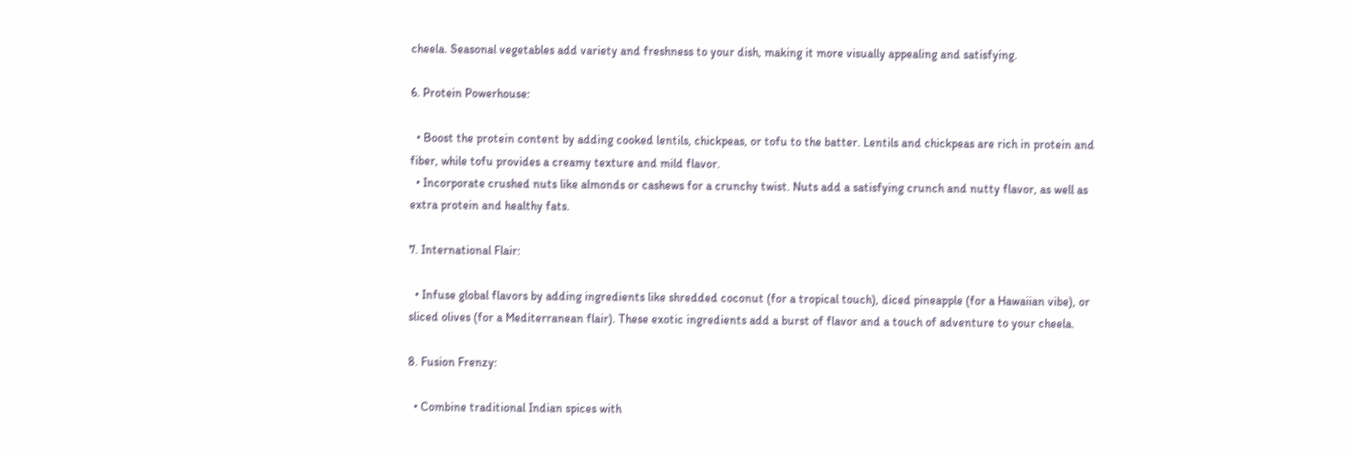cheela. Seasonal vegetables add variety and freshness to your dish, making it more visually appealing and satisfying.

6. Protein Powerhouse:

  • Boost the protein content by adding cooked lentils, chickpeas, or tofu to the batter. Lentils and chickpeas are rich in protein and fiber, while tofu provides a creamy texture and mild flavor.
  • Incorporate crushed nuts like almonds or cashews for a crunchy twist. Nuts add a satisfying crunch and nutty flavor, as well as extra protein and healthy fats.

7. International Flair:

  • Infuse global flavors by adding ingredients like shredded coconut (for a tropical touch), diced pineapple (for a Hawaiian vibe), or sliced olives (for a Mediterranean flair). These exotic ingredients add a burst of flavor and a touch of adventure to your cheela.

8. Fusion Frenzy:

  • Combine traditional Indian spices with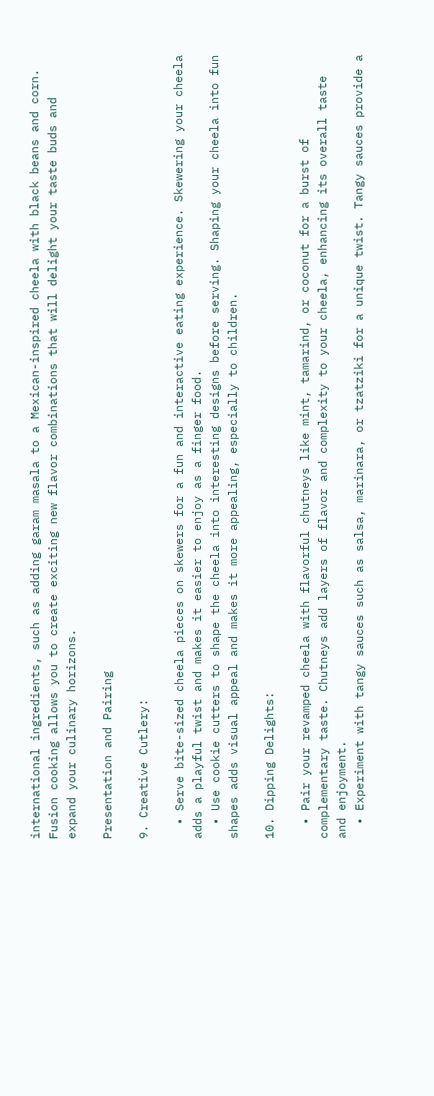international ingredients, such as adding garam masala to a Mexican-inspired cheela with black beans and corn. Fusion cooking allows you to create exciting new flavor combinations that will delight your taste buds and expand your culinary horizons.

Presentation and Pairing

9. Creative Cutlery:

  • Serve bite-sized cheela pieces on skewers for a fun and interactive eating experience. Skewering your cheela adds a playful twist and makes it easier to enjoy as a finger food.
  • Use cookie cutters to shape the cheela into interesting designs before serving. Shaping your cheela into fun shapes adds visual appeal and makes it more appealing, especially to children.

10. Dipping Delights:

  • Pair your revamped cheela with flavorful chutneys like mint, tamarind, or coconut for a burst of complementary taste. Chutneys add layers of flavor and complexity to your cheela, enhancing its overall taste and enjoyment.
  • Experiment with tangy sauces such as salsa, marinara, or tzatziki for a unique twist. Tangy sauces provide a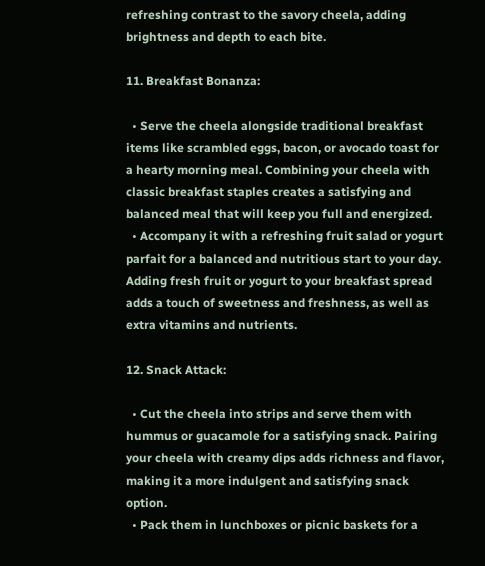refreshing contrast to the savory cheela, adding brightness and depth to each bite.

11. Breakfast Bonanza:

  • Serve the cheela alongside traditional breakfast items like scrambled eggs, bacon, or avocado toast for a hearty morning meal. Combining your cheela with classic breakfast staples creates a satisfying and balanced meal that will keep you full and energized.
  • Accompany it with a refreshing fruit salad or yogurt parfait for a balanced and nutritious start to your day. Adding fresh fruit or yogurt to your breakfast spread adds a touch of sweetness and freshness, as well as extra vitamins and nutrients.

12. Snack Attack:

  • Cut the cheela into strips and serve them with hummus or guacamole for a satisfying snack. Pairing your cheela with creamy dips adds richness and flavor, making it a more indulgent and satisfying snack option.
  • Pack them in lunchboxes or picnic baskets for a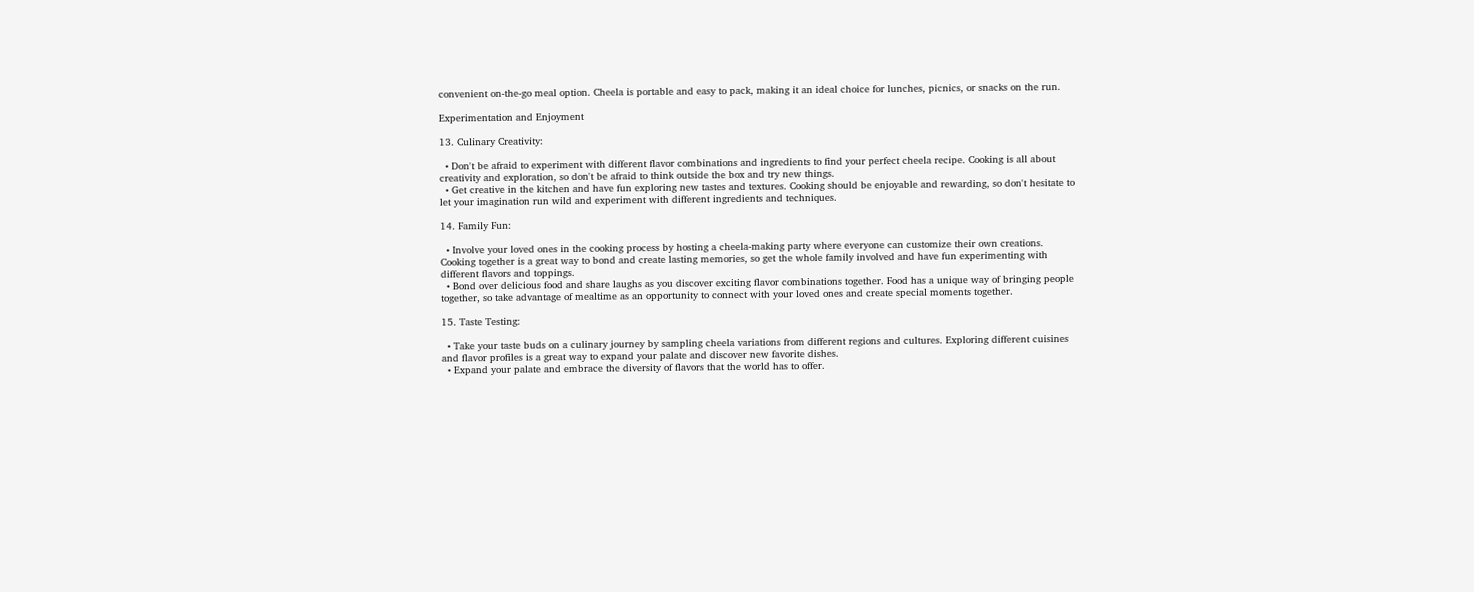convenient on-the-go meal option. Cheela is portable and easy to pack, making it an ideal choice for lunches, picnics, or snacks on the run.

Experimentation and Enjoyment

13. Culinary Creativity:

  • Don't be afraid to experiment with different flavor combinations and ingredients to find your perfect cheela recipe. Cooking is all about creativity and exploration, so don't be afraid to think outside the box and try new things.
  • Get creative in the kitchen and have fun exploring new tastes and textures. Cooking should be enjoyable and rewarding, so don't hesitate to let your imagination run wild and experiment with different ingredients and techniques.

14. Family Fun:

  • Involve your loved ones in the cooking process by hosting a cheela-making party where everyone can customize their own creations. Cooking together is a great way to bond and create lasting memories, so get the whole family involved and have fun experimenting with different flavors and toppings.
  • Bond over delicious food and share laughs as you discover exciting flavor combinations together. Food has a unique way of bringing people together, so take advantage of mealtime as an opportunity to connect with your loved ones and create special moments together.

15. Taste Testing:

  • Take your taste buds on a culinary journey by sampling cheela variations from different regions and cultures. Exploring different cuisines and flavor profiles is a great way to expand your palate and discover new favorite dishes.
  • Expand your palate and embrace the diversity of flavors that the world has to offer.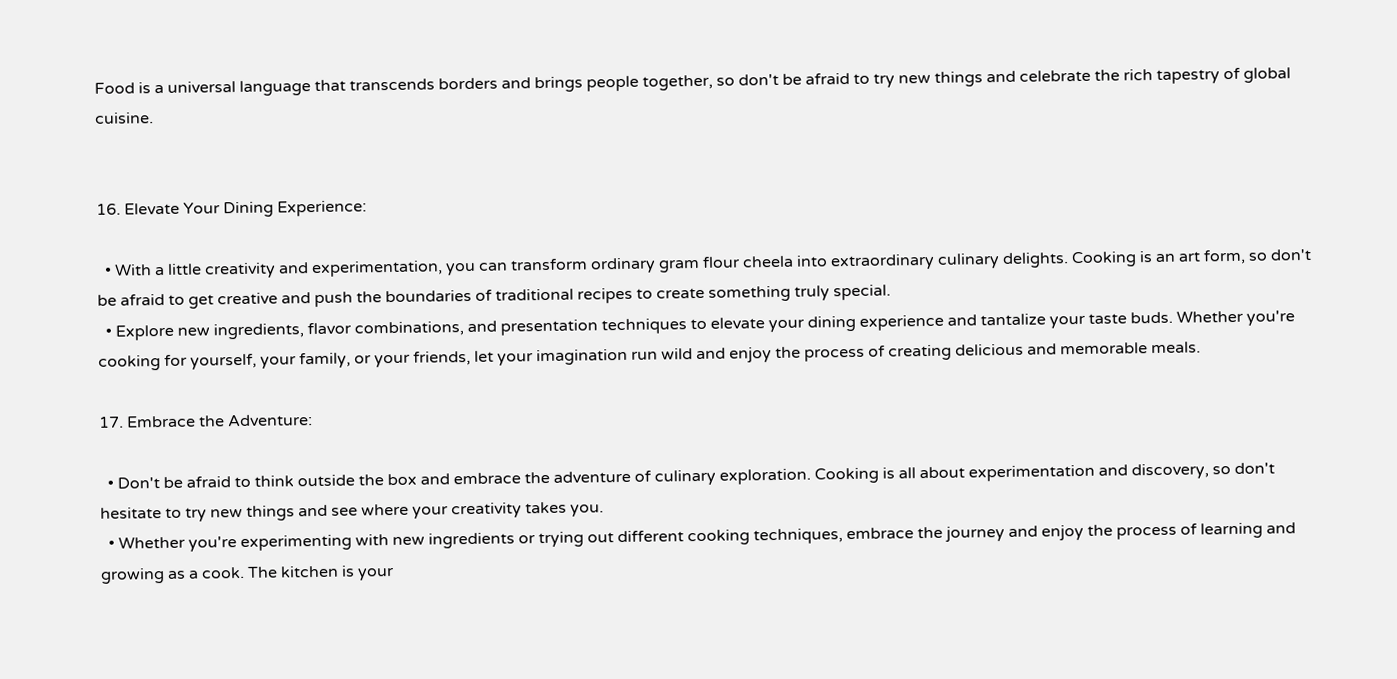Food is a universal language that transcends borders and brings people together, so don't be afraid to try new things and celebrate the rich tapestry of global cuisine.


16. Elevate Your Dining Experience:

  • With a little creativity and experimentation, you can transform ordinary gram flour cheela into extraordinary culinary delights. Cooking is an art form, so don't be afraid to get creative and push the boundaries of traditional recipes to create something truly special.
  • Explore new ingredients, flavor combinations, and presentation techniques to elevate your dining experience and tantalize your taste buds. Whether you're cooking for yourself, your family, or your friends, let your imagination run wild and enjoy the process of creating delicious and memorable meals.

17. Embrace the Adventure:

  • Don't be afraid to think outside the box and embrace the adventure of culinary exploration. Cooking is all about experimentation and discovery, so don't hesitate to try new things and see where your creativity takes you.
  • Whether you're experimenting with new ingredients or trying out different cooking techniques, embrace the journey and enjoy the process of learning and growing as a cook. The kitchen is your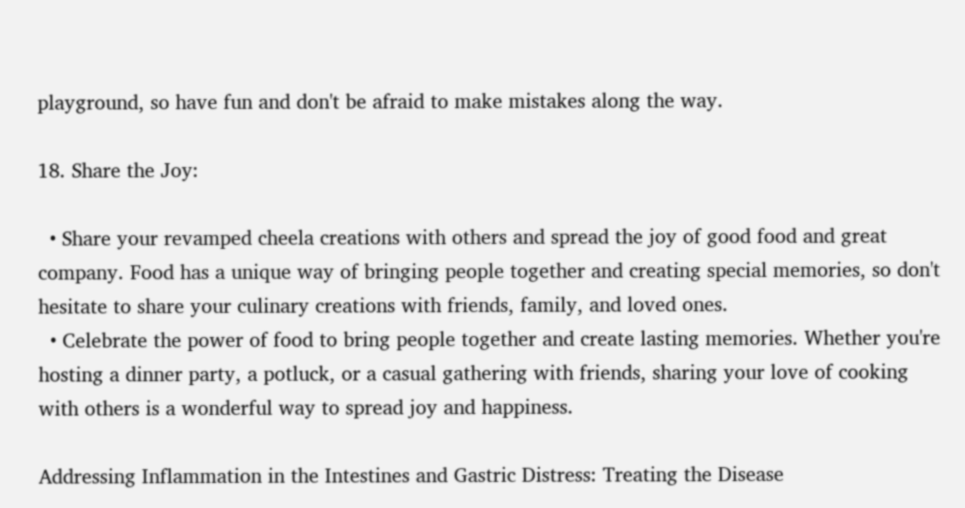playground, so have fun and don't be afraid to make mistakes along the way.

18. Share the Joy:

  • Share your revamped cheela creations with others and spread the joy of good food and great company. Food has a unique way of bringing people together and creating special memories, so don't hesitate to share your culinary creations with friends, family, and loved ones.
  • Celebrate the power of food to bring people together and create lasting memories. Whether you're hosting a dinner party, a potluck, or a casual gathering with friends, sharing your love of cooking with others is a wonderful way to spread joy and happiness.

Addressing Inflammation in the Intestines and Gastric Distress: Treating the Disease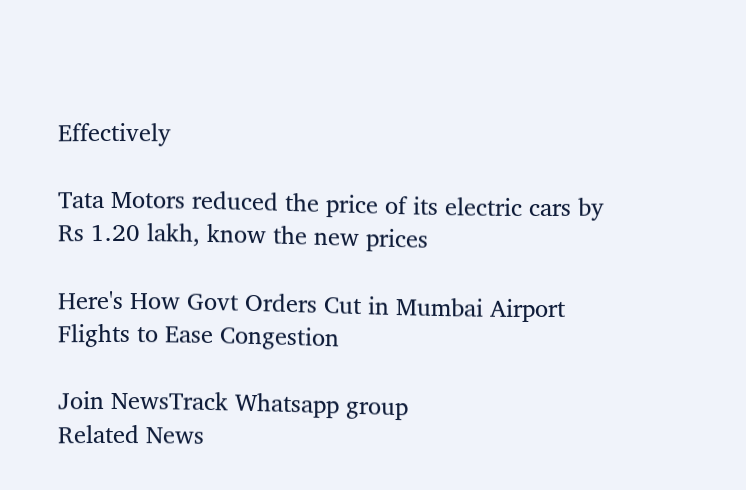Effectively

Tata Motors reduced the price of its electric cars by Rs 1.20 lakh, know the new prices

Here's How Govt Orders Cut in Mumbai Airport Flights to Ease Congestion

Join NewsTrack Whatsapp group
Related News